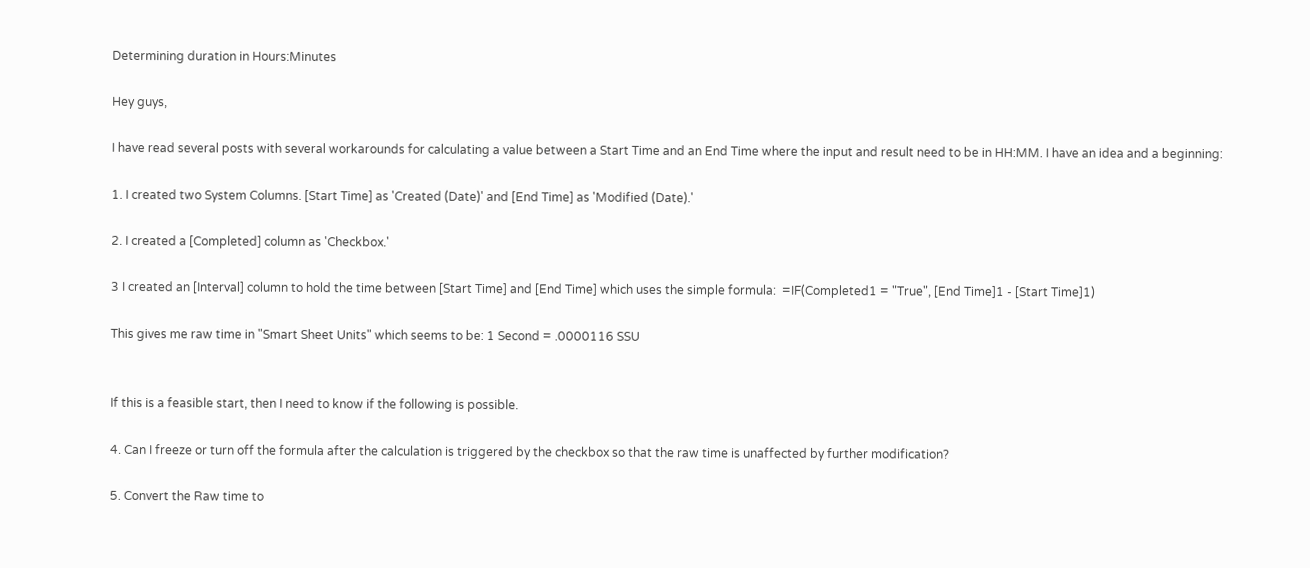Determining duration in Hours:Minutes

Hey guys,

I have read several posts with several workarounds for calculating a value between a Start Time and an End Time where the input and result need to be in HH:MM. I have an idea and a beginning:

1. I created two System Columns. [Start Time] as 'Created (Date)' and [End Time] as 'Modified (Date).'

2. I created a [Completed] column as 'Checkbox.'

3 I created an [Interval] column to hold the time between [Start Time] and [End Time] which uses the simple formula:  =IF(Completed1 = "True", [End Time]1 - [Start Time]1)

This gives me raw time in "Smart Sheet Units" which seems to be: 1 Second = .0000116 SSU


If this is a feasible start, then I need to know if the following is possible.

4. Can I freeze or turn off the formula after the calculation is triggered by the checkbox so that the raw time is unaffected by further modification?

5. Convert the Raw time to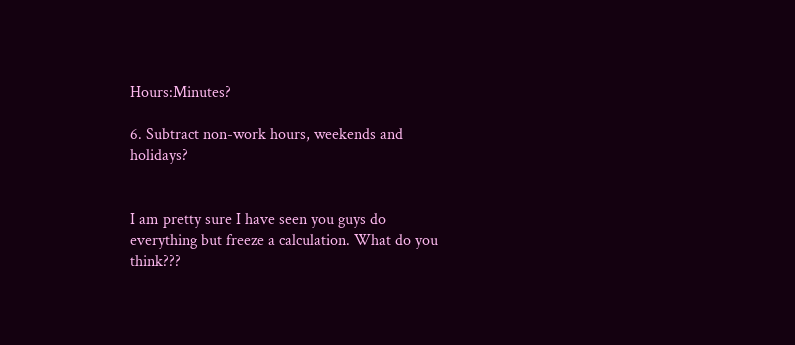Hours:Minutes?

6. Subtract non-work hours, weekends and holidays?


I am pretty sure I have seen you guys do everything but freeze a calculation. What do you think???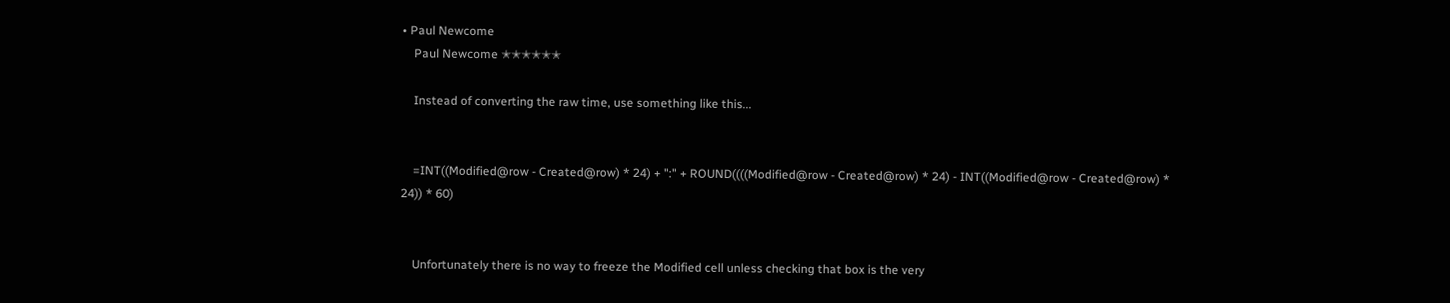• Paul Newcome
    Paul Newcome ✭✭✭✭✭✭

    Instead of converting the raw time, use something like this...


    =INT((Modified@row - Created@row) * 24) + ":" + ROUND((((Modified@row - Created@row) * 24) - INT((Modified@row - Created@row) * 24)) * 60)


    Unfortunately there is no way to freeze the Modified cell unless checking that box is the very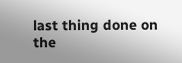last thing done on the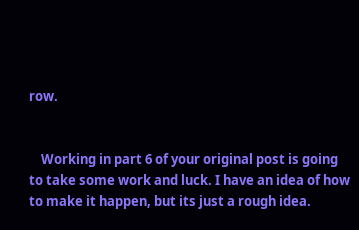row.


    Working in part 6 of your original post is going to take some work and luck. I have an idea of how to make it happen, but its just a rough idea.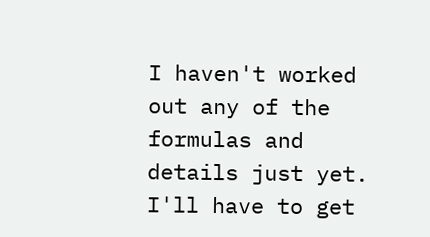I haven't worked out any of the formulas and details just yet. I'll have to get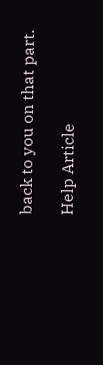back to you on that part.

Help Article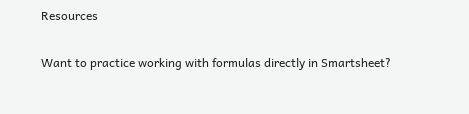Resources

Want to practice working with formulas directly in Smartsheet?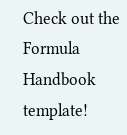Check out the Formula Handbook template!